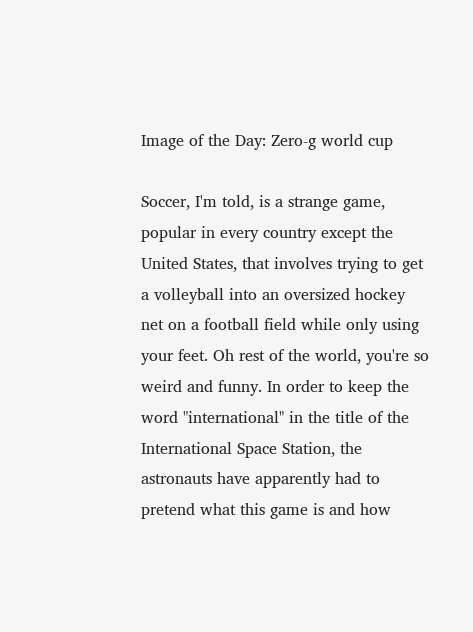Image of the Day: Zero-g world cup

Soccer, I'm told, is a strange game, popular in every country except the United States, that involves trying to get a volleyball into an oversized hockey net on a football field while only using your feet. Oh rest of the world, you're so weird and funny. In order to keep the word "international" in the title of the International Space Station, the astronauts have apparently had to pretend what this game is and how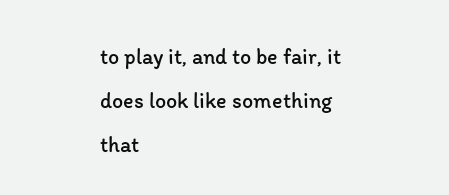to play it, and to be fair, it does look like something that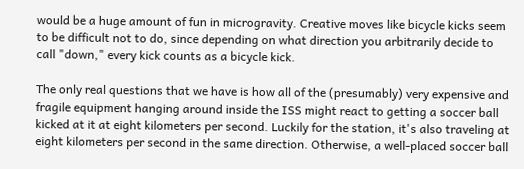would be a huge amount of fun in microgravity. Creative moves like bicycle kicks seem to be difficult not to do, since depending on what direction you arbitrarily decide to call "down," every kick counts as a bicycle kick.

The only real questions that we have is how all of the (presumably) very expensive and fragile equipment hanging around inside the ISS might react to getting a soccer ball kicked at it at eight kilometers per second. Luckily for the station, it's also traveling at eight kilometers per second in the same direction. Otherwise, a well-placed soccer ball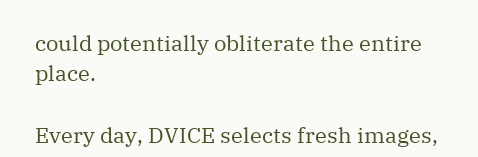could potentially obliterate the entire place.

Every day, DVICE selects fresh images,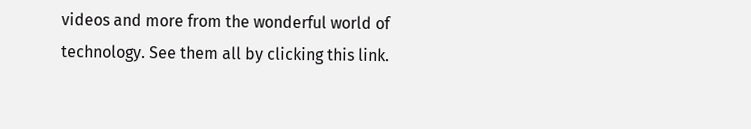videos and more from the wonderful world of technology. See them all by clicking this link.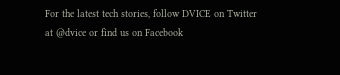For the latest tech stories, follow DVICE on Twitter
at @dvice or find us on Facebook